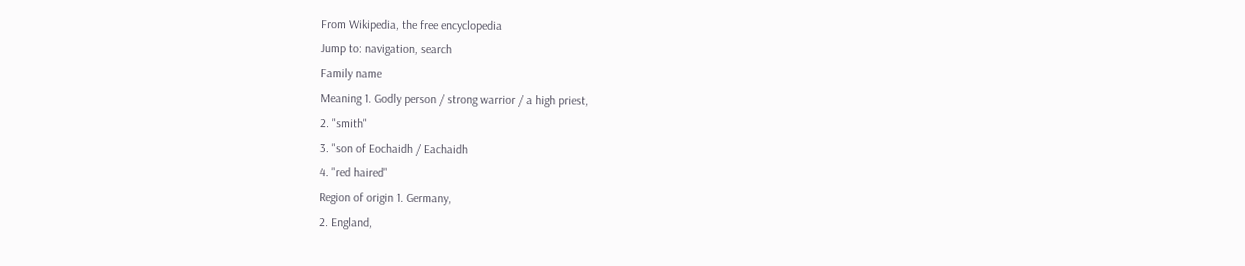From Wikipedia, the free encyclopedia
Jump to: navigation, search
Family name
Meaning 1. Godly person / strong warrior / a high priest,
2. "smith"
3. "son of Eochaidh / Eachaidh
4. "red haired"
Region of origin 1. Germany,
2. England,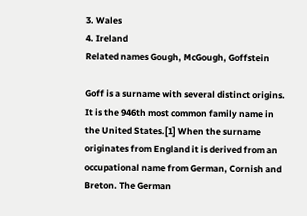3. Wales
4. Ireland
Related names Gough, McGough, Goffstein

Goff is a surname with several distinct origins. It is the 946th most common family name in the United States.[1] When the surname originates from England it is derived from an occupational name from German, Cornish and Breton. The German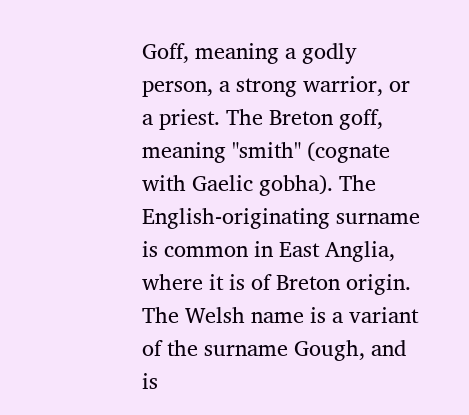Goff, meaning a godly person, a strong warrior, or a priest. The Breton goff, meaning "smith" (cognate with Gaelic gobha). The English-originating surname is common in East Anglia, where it is of Breton origin. The Welsh name is a variant of the surname Gough, and is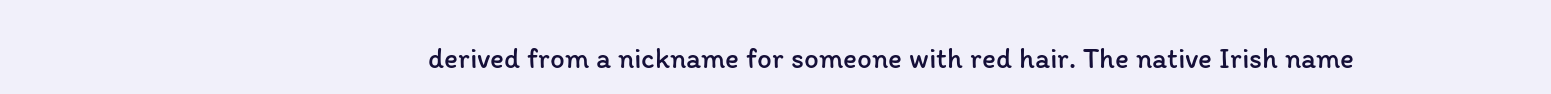derived from a nickname for someone with red hair. The native Irish name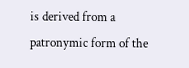is derived from a patronymic form of the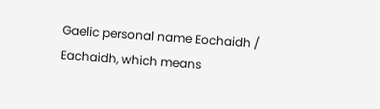Gaelic personal name Eochaidh / Eachaidh, which means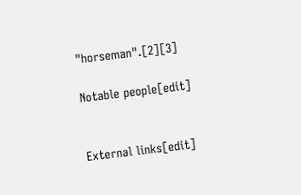"horseman".[2][3]

Notable people[edit]


External links[edit]